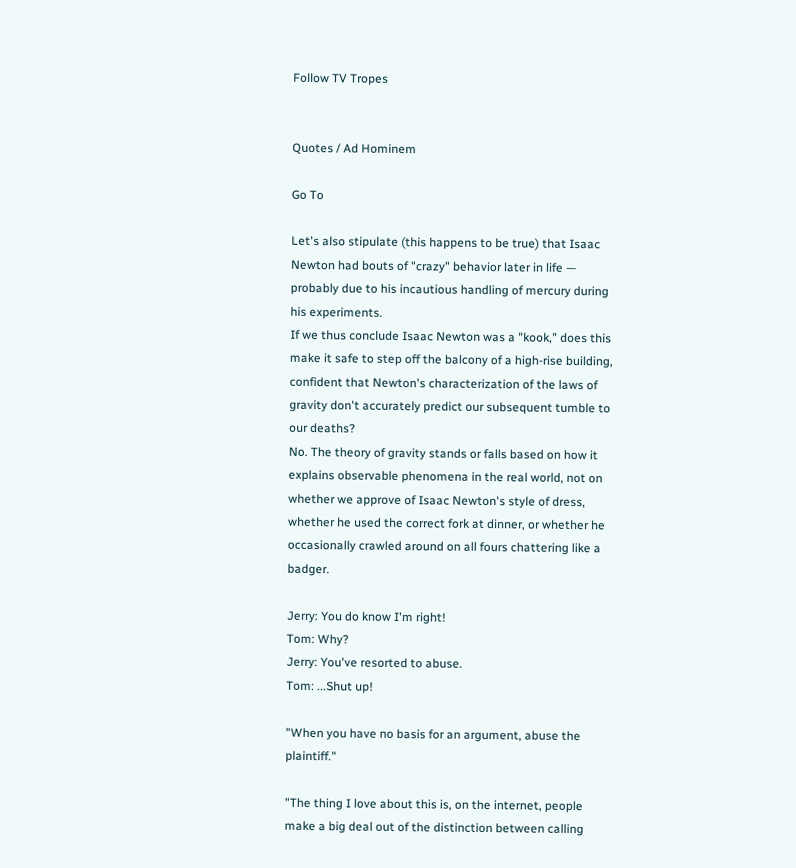Follow TV Tropes


Quotes / Ad Hominem

Go To

Let's also stipulate (this happens to be true) that Isaac Newton had bouts of "crazy" behavior later in life — probably due to his incautious handling of mercury during his experiments.
If we thus conclude Isaac Newton was a "kook," does this make it safe to step off the balcony of a high-rise building, confident that Newton's characterization of the laws of gravity don't accurately predict our subsequent tumble to our deaths?
No. The theory of gravity stands or falls based on how it explains observable phenomena in the real world, not on whether we approve of Isaac Newton's style of dress, whether he used the correct fork at dinner, or whether he occasionally crawled around on all fours chattering like a badger.

Jerry: You do know I'm right!
Tom: Why?
Jerry: You've resorted to abuse.
Tom: ...Shut up!

"When you have no basis for an argument, abuse the plaintiff."

"The thing I love about this is, on the internet, people make a big deal out of the distinction between calling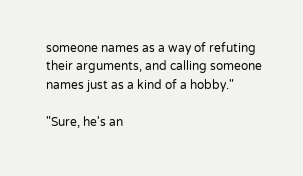someone names as a way of refuting their arguments, and calling someone names just as a kind of a hobby."

"Sure, he's an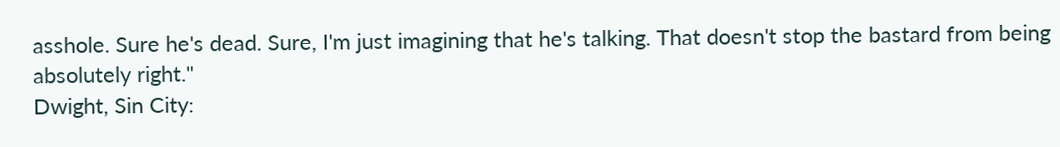asshole. Sure he's dead. Sure, I'm just imagining that he's talking. That doesn't stop the bastard from being absolutely right."
Dwight, Sin City: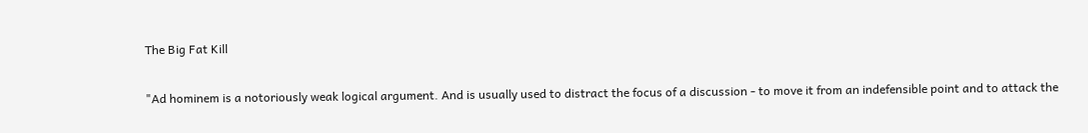The Big Fat Kill

"Ad hominem is a notoriously weak logical argument. And is usually used to distract the focus of a discussion - to move it from an indefensible point and to attack the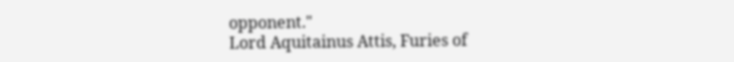opponent."
Lord Aquitainus Attis, Furies of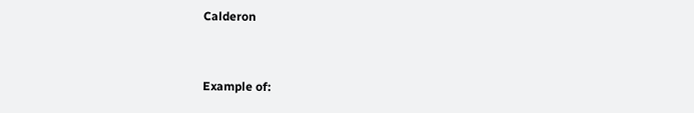Calderon


Example of: